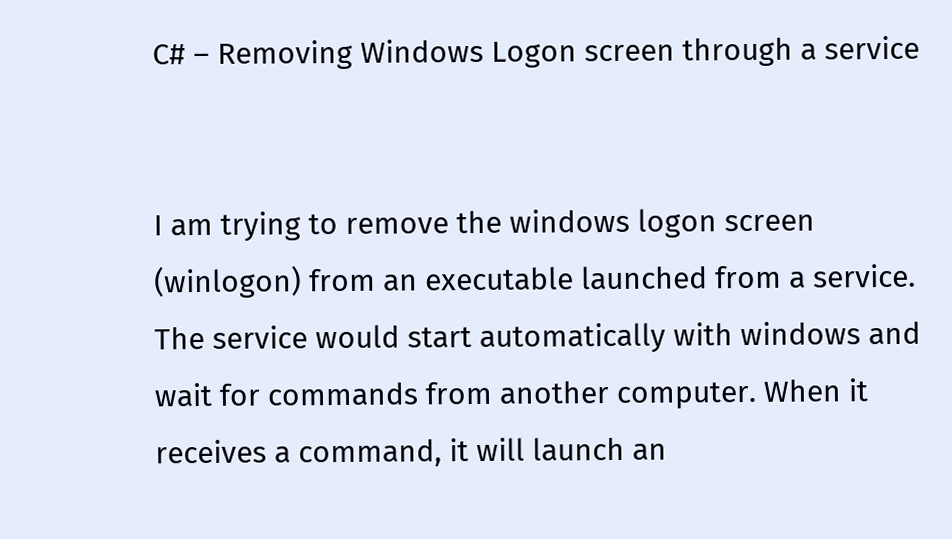C# – Removing Windows Logon screen through a service


I am trying to remove the windows logon screen (winlogon) from an executable launched from a service. The service would start automatically with windows and wait for commands from another computer. When it receives a command, it will launch an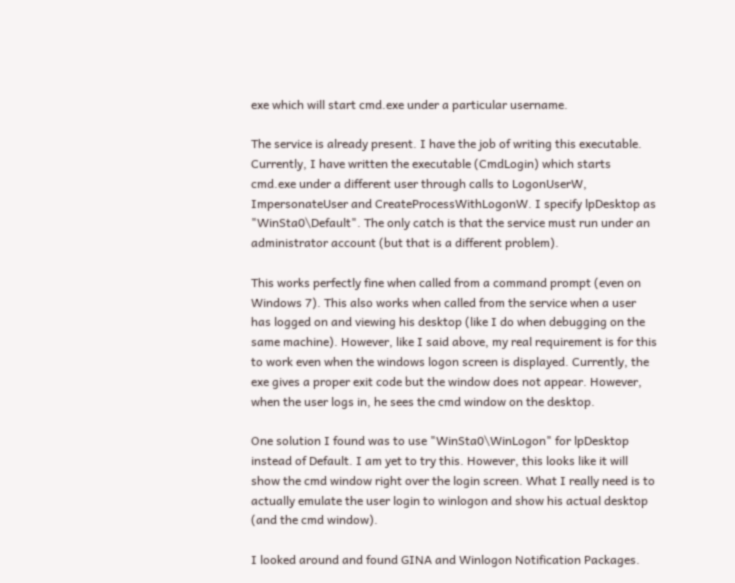exe which will start cmd.exe under a particular username.

The service is already present. I have the job of writing this executable. Currently, I have written the executable (CmdLogin) which starts cmd.exe under a different user through calls to LogonUserW, ImpersonateUser and CreateProcessWithLogonW. I specify lpDesktop as "WinSta0\Default". The only catch is that the service must run under an administrator account (but that is a different problem).

This works perfectly fine when called from a command prompt (even on Windows 7). This also works when called from the service when a user has logged on and viewing his desktop (like I do when debugging on the same machine). However, like I said above, my real requirement is for this to work even when the windows logon screen is displayed. Currently, the exe gives a proper exit code but the window does not appear. However, when the user logs in, he sees the cmd window on the desktop.

One solution I found was to use "WinSta0\WinLogon" for lpDesktop instead of Default. I am yet to try this. However, this looks like it will show the cmd window right over the login screen. What I really need is to actually emulate the user login to winlogon and show his actual desktop (and the cmd window).

I looked around and found GINA and Winlogon Notification Packages.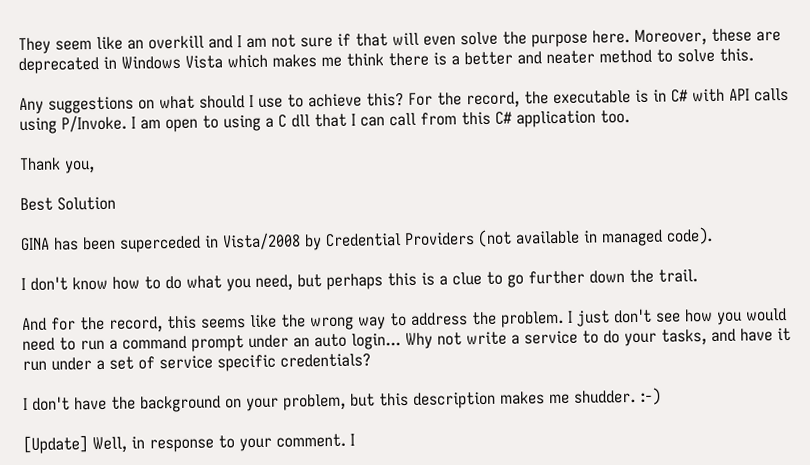They seem like an overkill and I am not sure if that will even solve the purpose here. Moreover, these are deprecated in Windows Vista which makes me think there is a better and neater method to solve this.

Any suggestions on what should I use to achieve this? For the record, the executable is in C# with API calls using P/Invoke. I am open to using a C dll that I can call from this C# application too.

Thank you,

Best Solution

GINA has been superceded in Vista/2008 by Credential Providers (not available in managed code).

I don't know how to do what you need, but perhaps this is a clue to go further down the trail.

And for the record, this seems like the wrong way to address the problem. I just don't see how you would need to run a command prompt under an auto login... Why not write a service to do your tasks, and have it run under a set of service specific credentials?

I don't have the background on your problem, but this description makes me shudder. :-)

[Update] Well, in response to your comment. I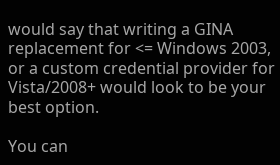would say that writing a GINA replacement for <= Windows 2003, or a custom credential provider for Vista/2008+ would look to be your best option.

You can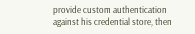provide custom authentication against his credential store, then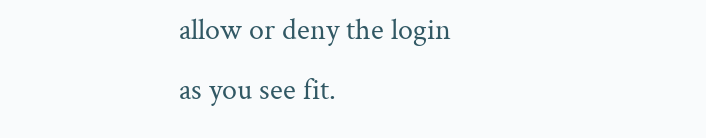allow or deny the login as you see fit.